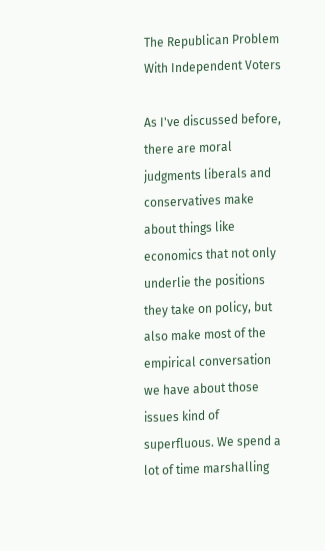The Republican Problem With Independent Voters

As I've discussed before, there are moral judgments liberals and conservatives make about things like economics that not only underlie the positions they take on policy, but also make most of the empirical conversation we have about those issues kind of superfluous. We spend a lot of time marshalling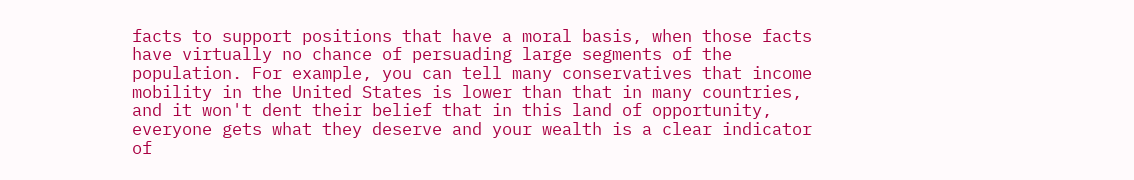facts to support positions that have a moral basis, when those facts have virtually no chance of persuading large segments of the population. For example, you can tell many conservatives that income mobility in the United States is lower than that in many countries, and it won't dent their belief that in this land of opportunity, everyone gets what they deserve and your wealth is a clear indicator of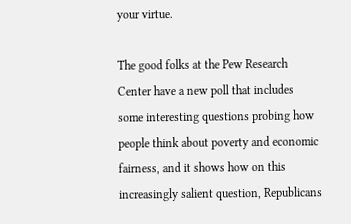your virtue.

The good folks at the Pew Research Center have a new poll that includes some interesting questions probing how people think about poverty and economic fairness, and it shows how on this increasingly salient question, Republicans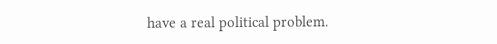have a real political problem.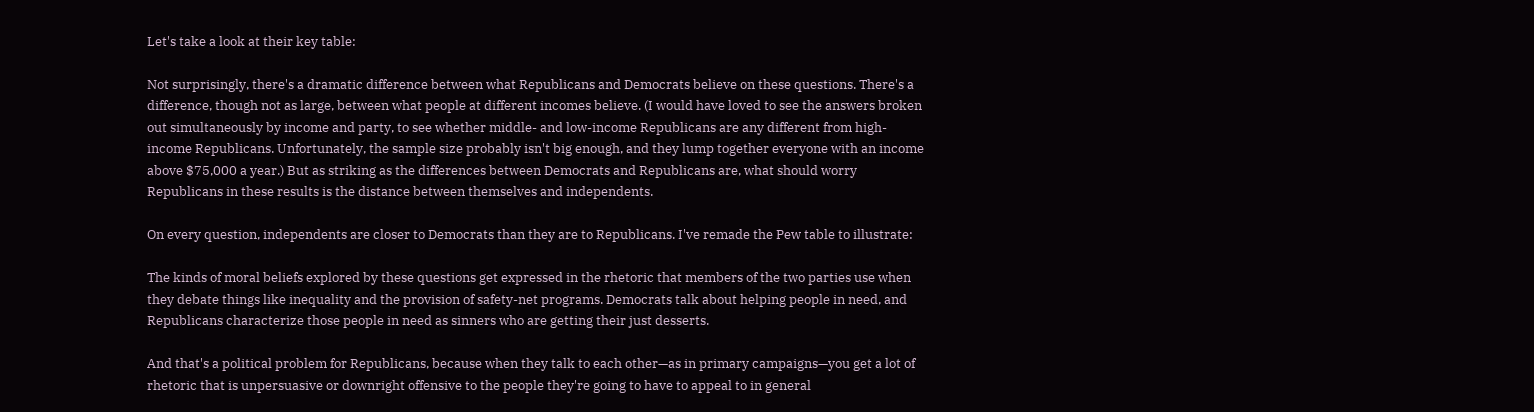Let's take a look at their key table:

Not surprisingly, there's a dramatic difference between what Republicans and Democrats believe on these questions. There's a difference, though not as large, between what people at different incomes believe. (I would have loved to see the answers broken out simultaneously by income and party, to see whether middle- and low-income Republicans are any different from high-income Republicans. Unfortunately, the sample size probably isn't big enough, and they lump together everyone with an income above $75,000 a year.) But as striking as the differences between Democrats and Republicans are, what should worry Republicans in these results is the distance between themselves and independents.

On every question, independents are closer to Democrats than they are to Republicans. I've remade the Pew table to illustrate:

The kinds of moral beliefs explored by these questions get expressed in the rhetoric that members of the two parties use when they debate things like inequality and the provision of safety-net programs. Democrats talk about helping people in need, and Republicans characterize those people in need as sinners who are getting their just desserts.

And that's a political problem for Republicans, because when they talk to each other—as in primary campaigns—you get a lot of rhetoric that is unpersuasive or downright offensive to the people they're going to have to appeal to in general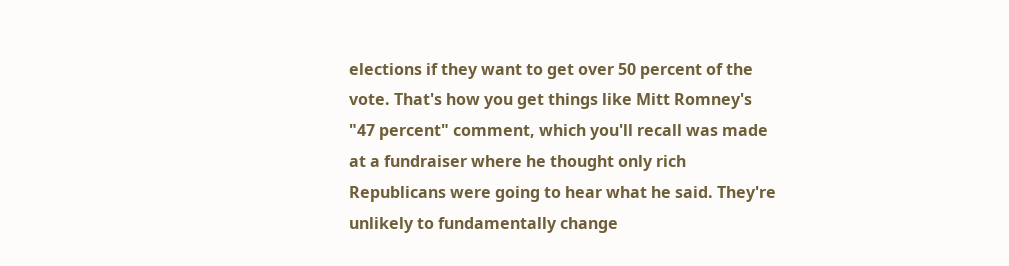elections if they want to get over 50 percent of the vote. That's how you get things like Mitt Romney's "47 percent" comment, which you'll recall was made at a fundraiser where he thought only rich Republicans were going to hear what he said. They're unlikely to fundamentally change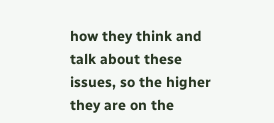how they think and talk about these issues, so the higher they are on the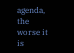agenda, the worse it is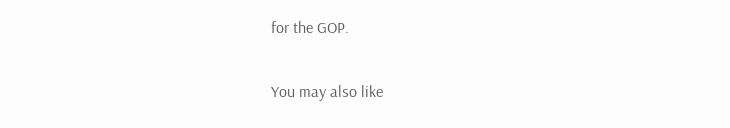for the GOP.

You may also like